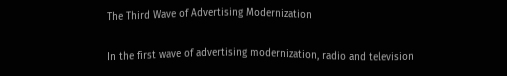The Third Wave of Advertising Modernization

In the first wave of advertising modernization, radio and television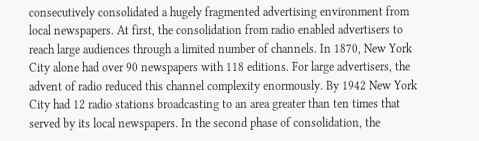consecutively consolidated a hugely fragmented advertising environment from local newspapers. At first, the consolidation from radio enabled advertisers to reach large audiences through a limited number of channels. In 1870, New York City alone had over 90 newspapers with 118 editions. For large advertisers, the advent of radio reduced this channel complexity enormously. By 1942 New York City had 12 radio stations broadcasting to an area greater than ten times that served by its local newspapers. In the second phase of consolidation, the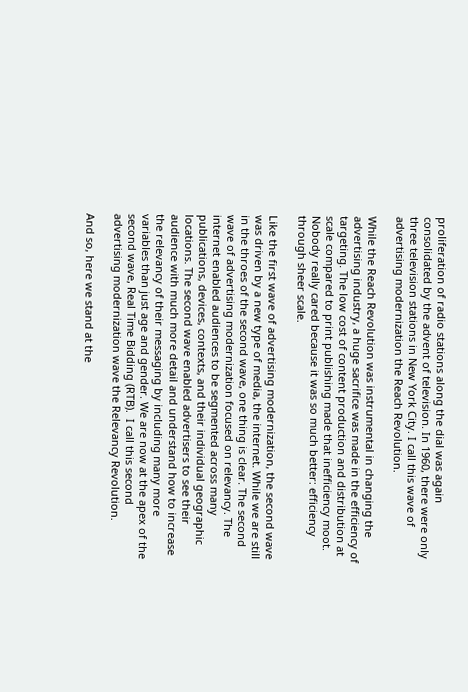proliferation of radio stations along the dial was again consolidated by the advent of television. In 1960, there were only three television stations in New York City. I call this wave of advertising modernization the Reach Revolution.

While the Reach Revolution was instrumental in changing the advertising industry, a huge sacrifice was made in the efficiency of targeting. The low cost of content production and distribution at scale compared to print publishing made that inefficiency moot. Nobody really cared because it was so much better: efficiency through sheer scale.

Like the first wave of advertising modernization, the second wave was driven by a new type of media, the internet. While we are still in the throes of the second wave, one thing is clear. The second wave of advertising modernization focused on relevancy. The internet enabled audiences to be segmented across many publications, devices, contexts, and their individual geographic locations. The second wave enabled advertisers to see their audience with much more detail and understand how to increase the relevancy of their messaging by including many more variables than just age and gender. We are now at the apex of the second wave, Real Time Bidding (RTB).  I call this second advertising modernization wave the Relevancy Revolution.

And so, here we stand at the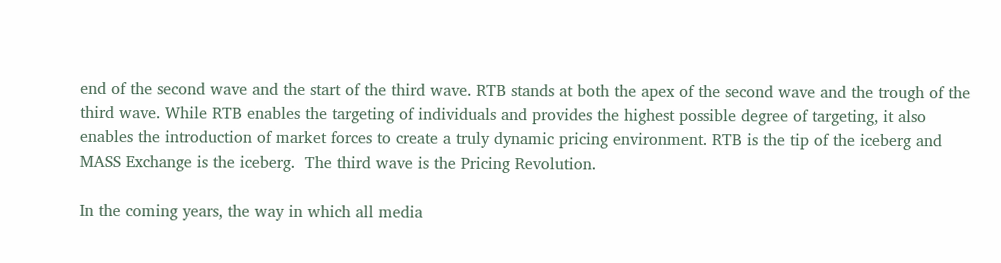end of the second wave and the start of the third wave. RTB stands at both the apex of the second wave and the trough of the third wave. While RTB enables the targeting of individuals and provides the highest possible degree of targeting, it also enables the introduction of market forces to create a truly dynamic pricing environment. RTB is the tip of the iceberg and MASS Exchange is the iceberg.  The third wave is the Pricing Revolution.

In the coming years, the way in which all media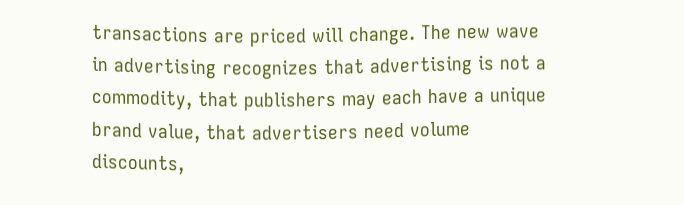transactions are priced will change. The new wave in advertising recognizes that advertising is not a commodity, that publishers may each have a unique brand value, that advertisers need volume discounts,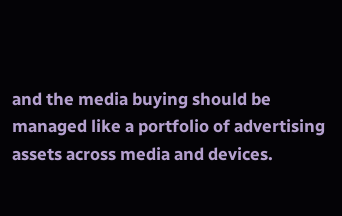and the media buying should be managed like a portfolio of advertising assets across media and devices.